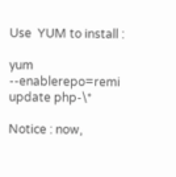Use  YUM to install :

yum --enablerepo=remi update php-\*

Notice : now,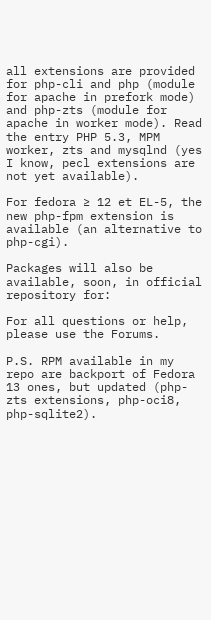all extensions are provided for php-cli and php (module for apache in prefork mode) and php-zts (module for apache in worker mode). Read the entry PHP 5.3, MPM worker, zts and mysqlnd (yes I know, pecl extensions are not yet available).

For fedora ≥ 12 et EL-5, the new php-fpm extension is available (an alternative to php-cgi).

Packages will also be available, soon, in official repository for:

For all questions or help, please use the Forums.

P.S. RPM available in my repo are backport of Fedora 13 ones, but updated (php-zts extensions, php-oci8, php-sqlite2).